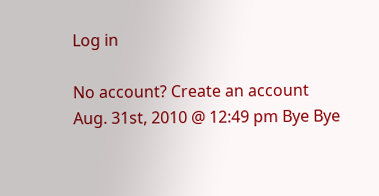Log in

No account? Create an account
Aug. 31st, 2010 @ 12:49 pm Bye Bye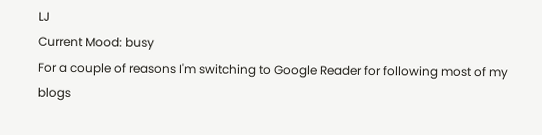LJ
Current Mood: busy
For a couple of reasons I'm switching to Google Reader for following most of my blogs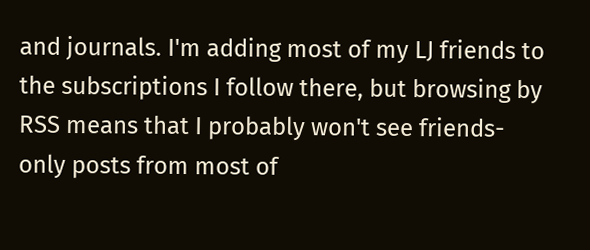and journals. I'm adding most of my LJ friends to the subscriptions I follow there, but browsing by RSS means that I probably won't see friends-only posts from most of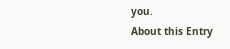you.
About this Entry